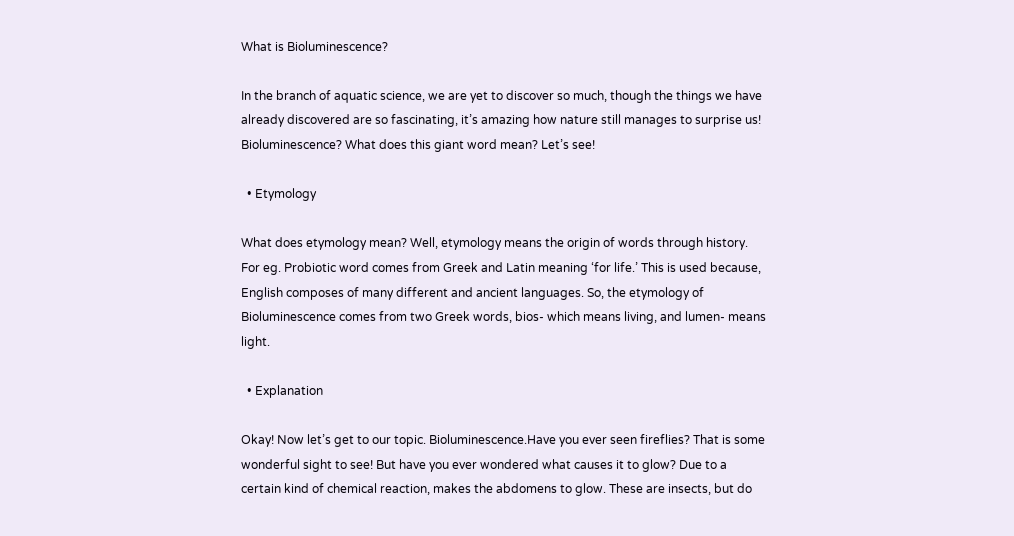What is Bioluminescence?

In the branch of aquatic science, we are yet to discover so much, though the things we have already discovered are so fascinating, it’s amazing how nature still manages to surprise us! Bioluminescence? What does this giant word mean? Let’s see!

  • Etymology

What does etymology mean? Well, etymology means the origin of words through history. For eg. Probiotic word comes from Greek and Latin meaning ‘for life.’ This is used because, English composes of many different and ancient languages. So, the etymology of Bioluminescence comes from two Greek words, bios- which means living, and lumen- means light.

  • Explanation

Okay! Now let’s get to our topic. Bioluminescence.Have you ever seen fireflies? That is some wonderful sight to see! But have you ever wondered what causes it to glow? Due to a certain kind of chemical reaction, makes the abdomens to glow. These are insects, but do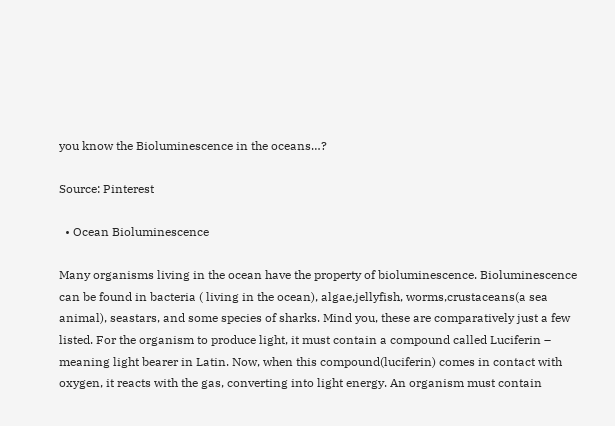you know the Bioluminescence in the oceans…?

Source: Pinterest

  • Ocean Bioluminescence

Many organisms living in the ocean have the property of bioluminescence. Bioluminescence can be found in bacteria ( living in the ocean), algae,jellyfish, worms,crustaceans(a sea animal), seastars, and some species of sharks. Mind you, these are comparatively just a few listed. For the organism to produce light, it must contain a compound called Luciferin – meaning light bearer in Latin. Now, when this compound(luciferin) comes in contact with oxygen, it reacts with the gas, converting into light energy. An organism must contain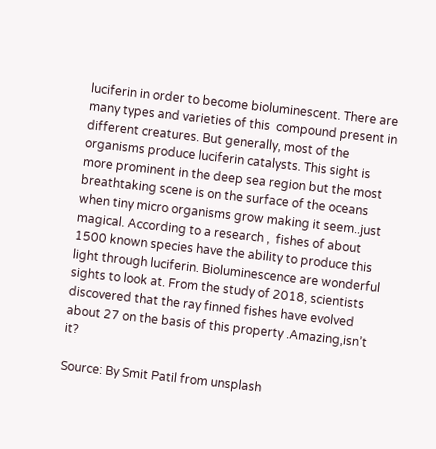luciferin in order to become bioluminescent. There are many types and varieties of this  compound present in different creatures. But generally, most of the organisms produce luciferin catalysts. This sight is more prominent in the deep sea region but the most breathtaking scene is on the surface of the oceans when tiny micro organisms grow making it seem..just magical. According to a research ,  fishes of about 1500 known species have the ability to produce this light through luciferin. Bioluminescence are wonderful sights to look at. From the study of 2018, scientists discovered that the ray finned fishes have evolved about 27 on the basis of this property .Amazing,isn’t it?

Source: By Smit Patil from unsplash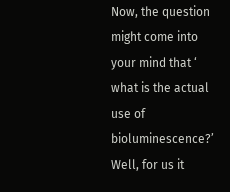Now, the question might come into your mind that ‘ what is the actual use of bioluminescence?’ Well, for us it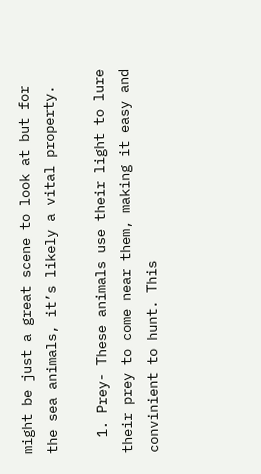might be just a great scene to look at but for the sea animals, it’s likely a vital property.

  1. Prey- These animals use their light to lure their prey to come near them, making it easy and convinient to hunt. This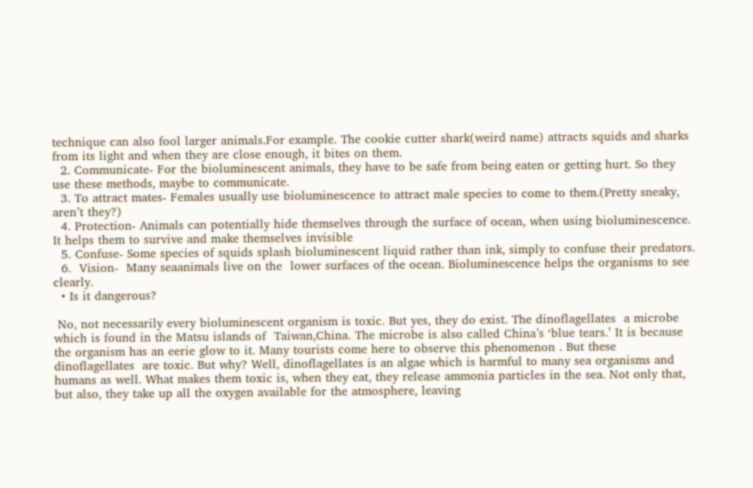technique can also fool larger animals.For example. The cookie cutter shark(weird name) attracts squids and sharks from its light and when they are close enough, it bites on them.
  2. Communicate- For the bioluminescent animals, they have to be safe from being eaten or getting hurt. So they use these methods, maybe to communicate.
  3. To attract mates- Females usually use bioluminescence to attract male species to come to them.(Pretty sneaky, aren’t they?)
  4. Protection- Animals can potentially hide themselves through the surface of ocean, when using bioluminescence.  It helps them to survive and make themselves invisible
  5. Confuse- Some species of squids splash bioluminescent liquid rather than ink, simply to confuse their predators.
  6.  Vision-  Many seaanimals live on the  lower surfaces of the ocean. Bioluminescence helps the organisms to see clearly.
  • Is it dangerous?

 No, not necessarily every bioluminescent organism is toxic. But yes, they do exist. The dinoflagellates  a microbe which is found in the Matsu islands of  Taiwan,China. The microbe is also called China’s ‘blue tears.’ It is because the organism has an eerie glow to it. Many tourists come here to observe this phenomenon . But these dinoflagellates  are toxic. But why? Well, dinoflagellates is an algae which is harmful to many sea organisms and humans as well. What makes them toxic is, when they eat, they release ammonia particles in the sea. Not only that, but also, they take up all the oxygen available for the atmosphere, leaving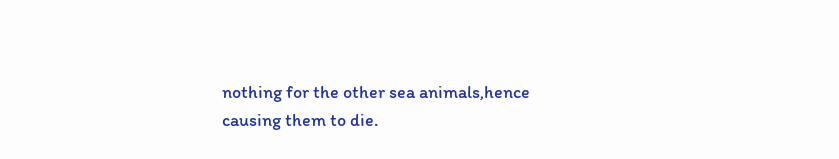nothing for the other sea animals,hence causing them to die.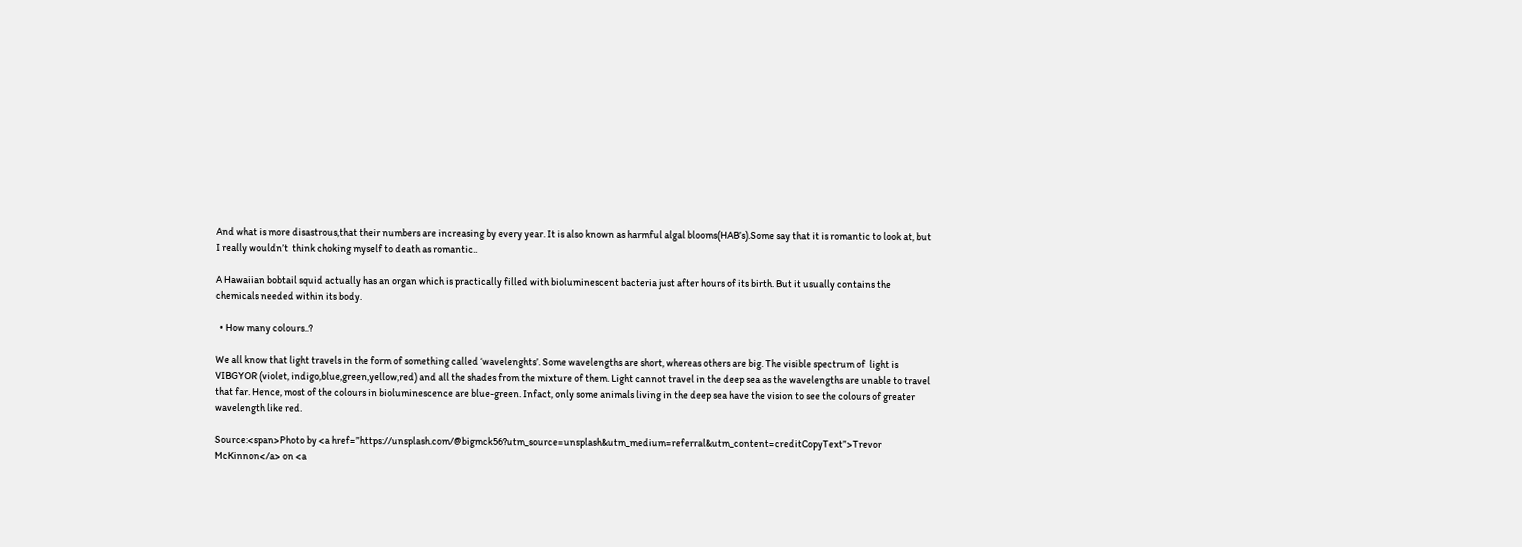And what is more disastrous,that their numbers are increasing by every year. It is also known as harmful algal blooms(HAB’s).Some say that it is romantic to look at, but I really wouldn’t  think choking myself to death as romantic..

A Hawaiian bobtail squid actually has an organ which is practically filled with bioluminescent bacteria just after hours of its birth. But it usually contains the chemicals needed within its body.

  • How many colours..?

We all know that light travels in the form of something called ‘wavelenghts’. Some wavelengths are short, whereas others are big. The visible spectrum of  light is VIBGYOR (violet, indigo,blue,green,yellow,red) and all the shades from the mixture of them. Light cannot travel in the deep sea as the wavelengths are unable to travel that far. Hence, most of the colours in bioluminescence are blue-green. Infact, only some animals living in the deep sea have the vision to see the colours of greater wavelength like red.

Source:<span>Photo by <a href=”https://unsplash.com/@bigmck56?utm_source=unsplash&utm_medium=referral&utm_content=creditCopyText”>Trevor McKinnon</a> on <a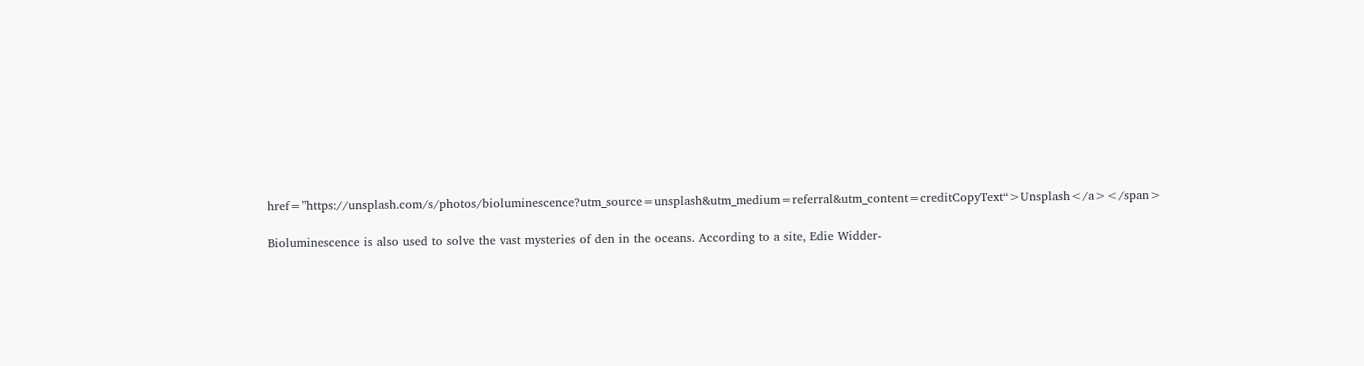href=”https://unsplash.com/s/photos/bioluminescence?utm_source=unsplash&utm_medium=referral&utm_content=creditCopyText“>Unsplash</a></span>

Bioluminescence is also used to solve the vast mysteries of den in the oceans. According to a site, Edie Widder-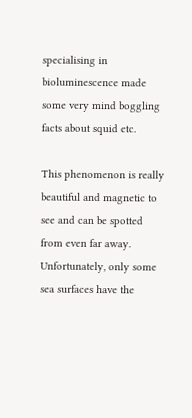specialising in bioluminescence made some very mind boggling facts about squid etc.

This phenomenon is really beautiful and magnetic to see and can be spotted from even far away. Unfortunately, only some sea surfaces have the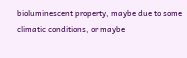bioluminescent property, maybe due to some climatic conditions, or maybe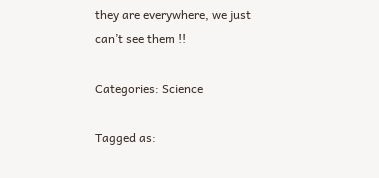they are everywhere, we just can’t see them !!

Categories: Science

Tagged as: